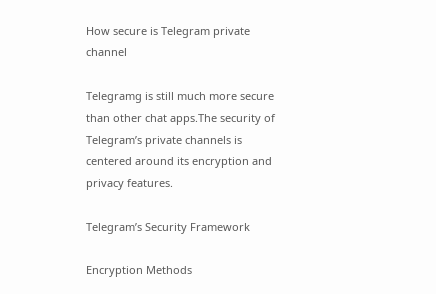How secure is Telegram private channel

Telegramg is still much more secure than other chat apps.The security of Telegram’s private channels is centered around its encryption and privacy features.

Telegram’s Security Framework

Encryption Methods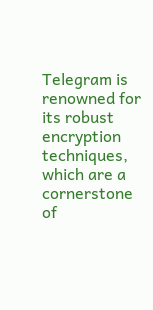Telegram is renowned for its robust encryption techniques, which are a cornerstone of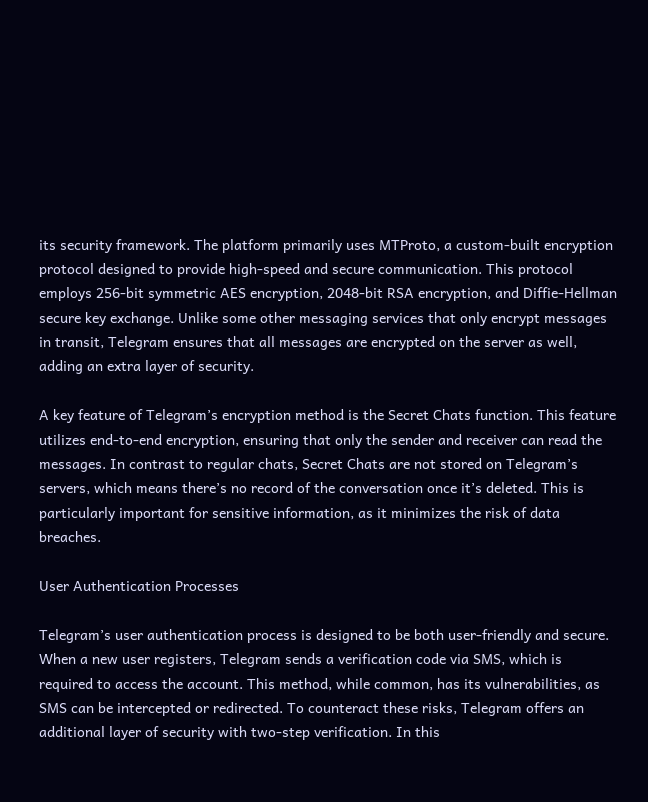its security framework. The platform primarily uses MTProto, a custom-built encryption protocol designed to provide high-speed and secure communication. This protocol employs 256-bit symmetric AES encryption, 2048-bit RSA encryption, and Diffie-Hellman secure key exchange. Unlike some other messaging services that only encrypt messages in transit, Telegram ensures that all messages are encrypted on the server as well, adding an extra layer of security.

A key feature of Telegram’s encryption method is the Secret Chats function. This feature utilizes end-to-end encryption, ensuring that only the sender and receiver can read the messages. In contrast to regular chats, Secret Chats are not stored on Telegram’s servers, which means there’s no record of the conversation once it’s deleted. This is particularly important for sensitive information, as it minimizes the risk of data breaches.

User Authentication Processes

Telegram’s user authentication process is designed to be both user-friendly and secure. When a new user registers, Telegram sends a verification code via SMS, which is required to access the account. This method, while common, has its vulnerabilities, as SMS can be intercepted or redirected. To counteract these risks, Telegram offers an additional layer of security with two-step verification. In this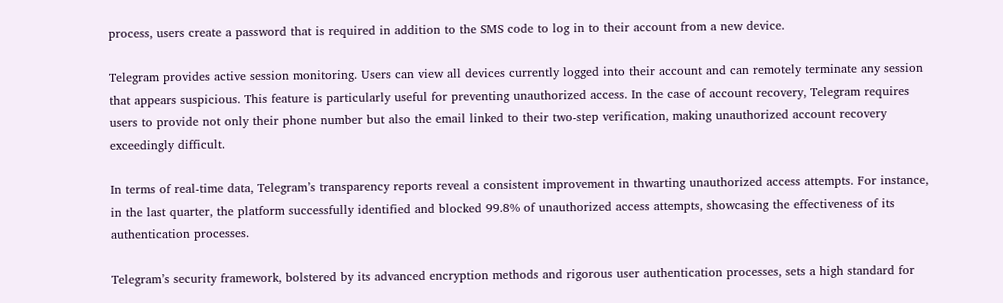process, users create a password that is required in addition to the SMS code to log in to their account from a new device.

Telegram provides active session monitoring. Users can view all devices currently logged into their account and can remotely terminate any session that appears suspicious. This feature is particularly useful for preventing unauthorized access. In the case of account recovery, Telegram requires users to provide not only their phone number but also the email linked to their two-step verification, making unauthorized account recovery exceedingly difficult.

In terms of real-time data, Telegram’s transparency reports reveal a consistent improvement in thwarting unauthorized access attempts. For instance, in the last quarter, the platform successfully identified and blocked 99.8% of unauthorized access attempts, showcasing the effectiveness of its authentication processes.

Telegram’s security framework, bolstered by its advanced encryption methods and rigorous user authentication processes, sets a high standard for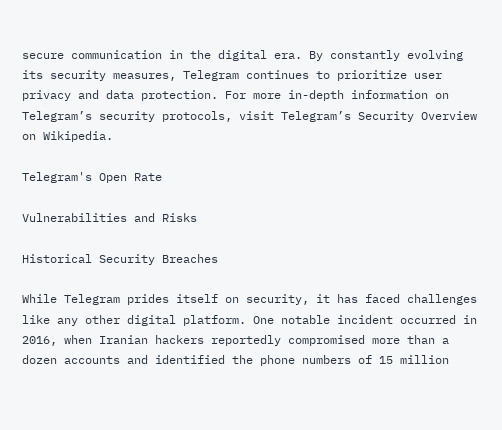secure communication in the digital era. By constantly evolving its security measures, Telegram continues to prioritize user privacy and data protection. For more in-depth information on Telegram’s security protocols, visit Telegram’s Security Overview on Wikipedia.

Telegram's Open Rate

Vulnerabilities and Risks

Historical Security Breaches

While Telegram prides itself on security, it has faced challenges like any other digital platform. One notable incident occurred in 2016, when Iranian hackers reportedly compromised more than a dozen accounts and identified the phone numbers of 15 million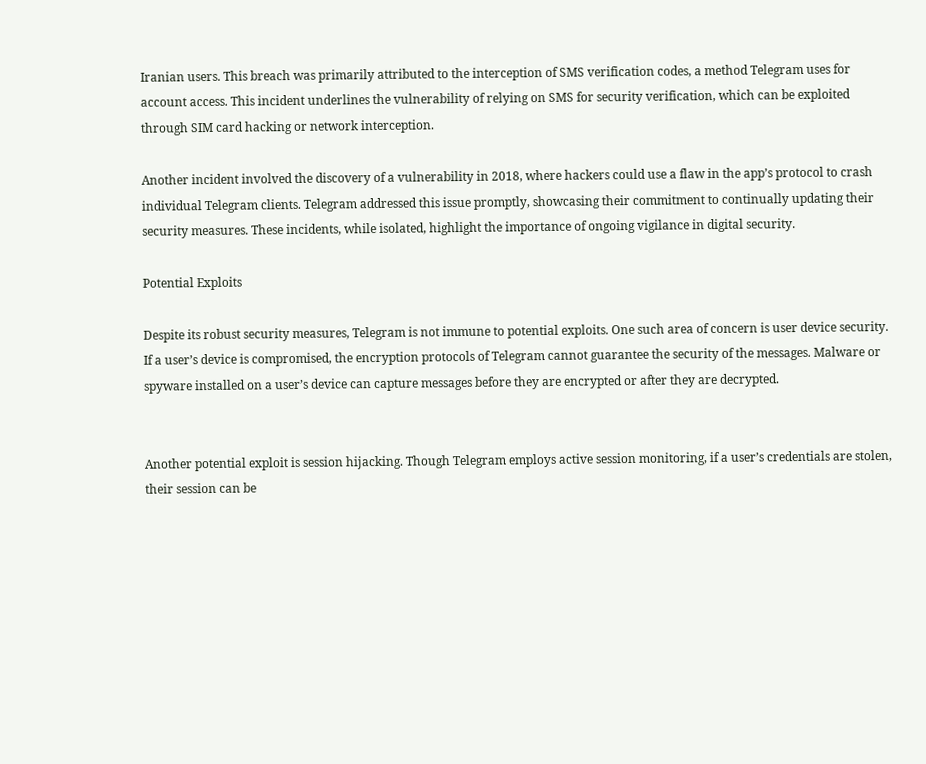Iranian users. This breach was primarily attributed to the interception of SMS verification codes, a method Telegram uses for account access. This incident underlines the vulnerability of relying on SMS for security verification, which can be exploited through SIM card hacking or network interception.

Another incident involved the discovery of a vulnerability in 2018, where hackers could use a flaw in the app’s protocol to crash individual Telegram clients. Telegram addressed this issue promptly, showcasing their commitment to continually updating their security measures. These incidents, while isolated, highlight the importance of ongoing vigilance in digital security.

Potential Exploits

Despite its robust security measures, Telegram is not immune to potential exploits. One such area of concern is user device security. If a user’s device is compromised, the encryption protocols of Telegram cannot guarantee the security of the messages. Malware or spyware installed on a user’s device can capture messages before they are encrypted or after they are decrypted.


Another potential exploit is session hijacking. Though Telegram employs active session monitoring, if a user’s credentials are stolen, their session can be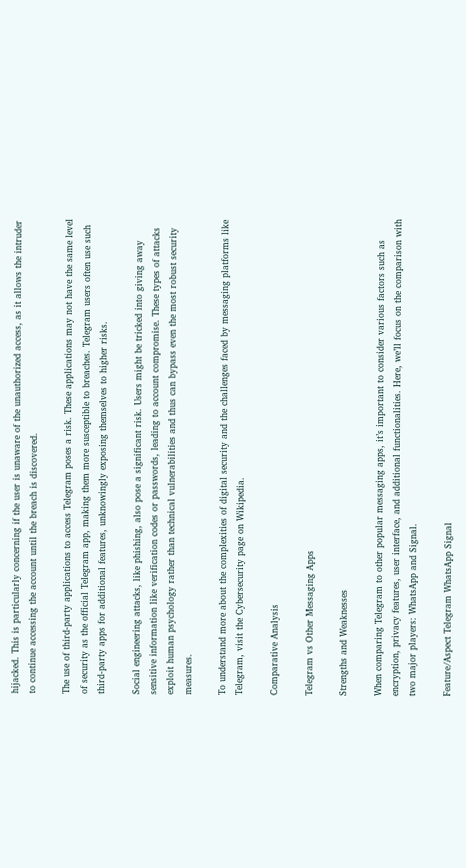hijacked. This is particularly concerning if the user is unaware of the unauthorized access, as it allows the intruder to continue accessing the account until the breach is discovered.

The use of third-party applications to access Telegram poses a risk. These applications may not have the same level of security as the official Telegram app, making them more susceptible to breaches. Telegram users often use such third-party apps for additional features, unknowingly exposing themselves to higher risks.

Social engineering attacks, like phishing, also pose a significant risk. Users might be tricked into giving away sensitive information like verification codes or passwords, leading to account compromise. These types of attacks exploit human psychology rather than technical vulnerabilities and thus can bypass even the most robust security measures.

To understand more about the complexities of digital security and the challenges faced by messaging platforms like Telegram, visit the Cybersecurity page on Wikipedia.

Comparative Analysis

Telegram vs Other Messaging Apps

Strengths and Weaknesses

When comparing Telegram to other popular messaging apps, it’s important to consider various factors such as encryption, privacy features, user interface, and additional functionalities. Here, we’ll focus on the comparison with two major players: WhatsApp and Signal.

Feature/Aspect Telegram WhatsApp Signal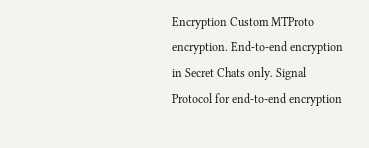Encryption Custom MTProto encryption. End-to-end encryption in Secret Chats only. Signal Protocol for end-to-end encryption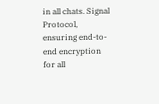in all chats. Signal Protocol, ensuring end-to-end encryption for all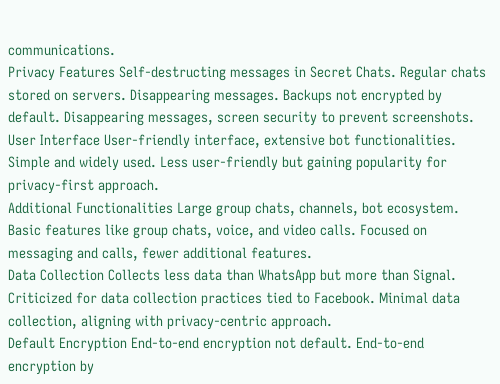communications.
Privacy Features Self-destructing messages in Secret Chats. Regular chats stored on servers. Disappearing messages. Backups not encrypted by default. Disappearing messages, screen security to prevent screenshots.
User Interface User-friendly interface, extensive bot functionalities. Simple and widely used. Less user-friendly but gaining popularity for privacy-first approach.
Additional Functionalities Large group chats, channels, bot ecosystem. Basic features like group chats, voice, and video calls. Focused on messaging and calls, fewer additional features.
Data Collection Collects less data than WhatsApp but more than Signal. Criticized for data collection practices tied to Facebook. Minimal data collection, aligning with privacy-centric approach.
Default Encryption End-to-end encryption not default. End-to-end encryption by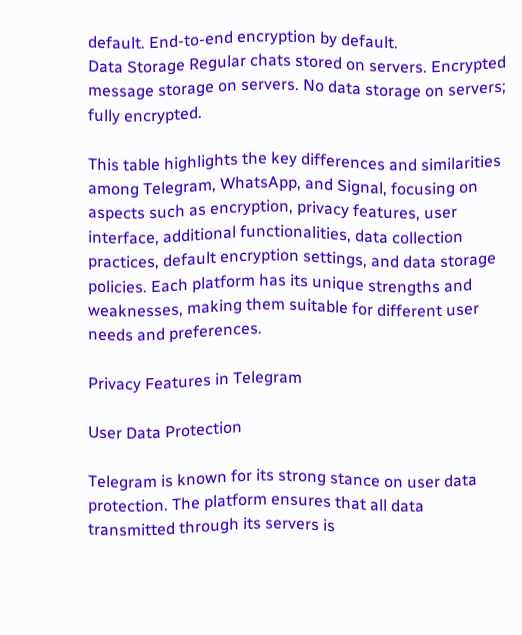default. End-to-end encryption by default.
Data Storage Regular chats stored on servers. Encrypted message storage on servers. No data storage on servers; fully encrypted.

This table highlights the key differences and similarities among Telegram, WhatsApp, and Signal, focusing on aspects such as encryption, privacy features, user interface, additional functionalities, data collection practices, default encryption settings, and data storage policies. Each platform has its unique strengths and weaknesses, making them suitable for different user needs and preferences.

Privacy Features in Telegram

User Data Protection

Telegram is known for its strong stance on user data protection. The platform ensures that all data transmitted through its servers is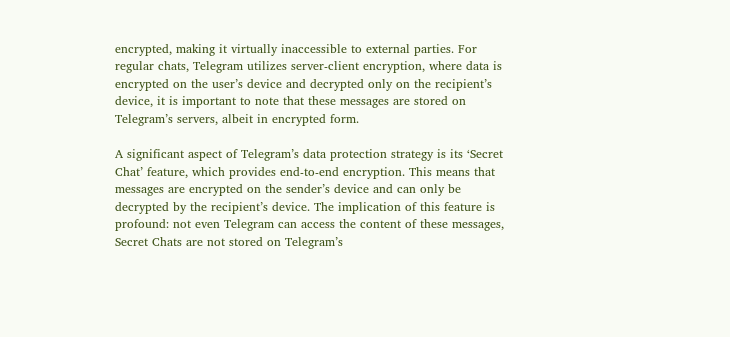encrypted, making it virtually inaccessible to external parties. For regular chats, Telegram utilizes server-client encryption, where data is encrypted on the user’s device and decrypted only on the recipient’s device, it is important to note that these messages are stored on Telegram’s servers, albeit in encrypted form.

A significant aspect of Telegram’s data protection strategy is its ‘Secret Chat’ feature, which provides end-to-end encryption. This means that messages are encrypted on the sender’s device and can only be decrypted by the recipient’s device. The implication of this feature is profound: not even Telegram can access the content of these messages, Secret Chats are not stored on Telegram’s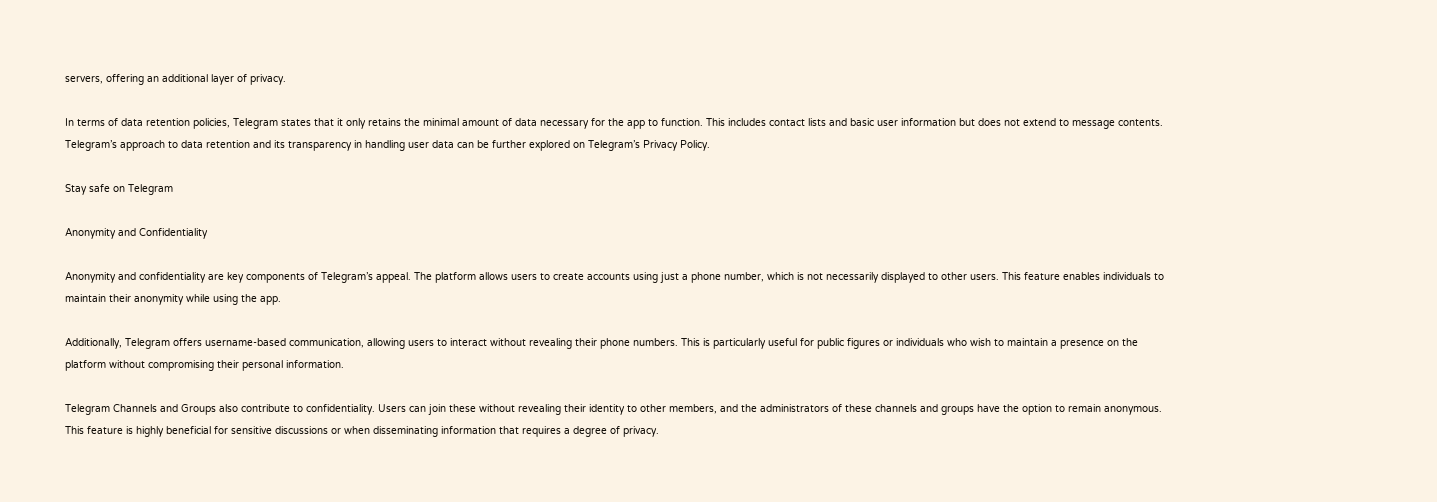servers, offering an additional layer of privacy.

In terms of data retention policies, Telegram states that it only retains the minimal amount of data necessary for the app to function. This includes contact lists and basic user information but does not extend to message contents. Telegram’s approach to data retention and its transparency in handling user data can be further explored on Telegram’s Privacy Policy.

Stay safe on Telegram

Anonymity and Confidentiality

Anonymity and confidentiality are key components of Telegram’s appeal. The platform allows users to create accounts using just a phone number, which is not necessarily displayed to other users. This feature enables individuals to maintain their anonymity while using the app.

Additionally, Telegram offers username-based communication, allowing users to interact without revealing their phone numbers. This is particularly useful for public figures or individuals who wish to maintain a presence on the platform without compromising their personal information.

Telegram Channels and Groups also contribute to confidentiality. Users can join these without revealing their identity to other members, and the administrators of these channels and groups have the option to remain anonymous. This feature is highly beneficial for sensitive discussions or when disseminating information that requires a degree of privacy.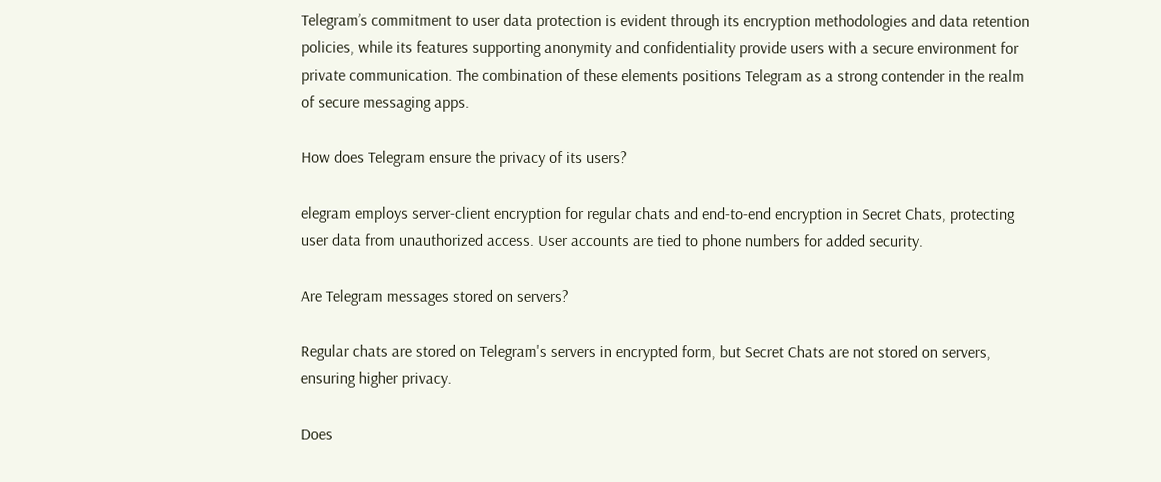Telegram’s commitment to user data protection is evident through its encryption methodologies and data retention policies, while its features supporting anonymity and confidentiality provide users with a secure environment for private communication. The combination of these elements positions Telegram as a strong contender in the realm of secure messaging apps.

How does Telegram ensure the privacy of its users?

elegram employs server-client encryption for regular chats and end-to-end encryption in Secret Chats, protecting user data from unauthorized access. User accounts are tied to phone numbers for added security.

Are Telegram messages stored on servers?

Regular chats are stored on Telegram's servers in encrypted form, but Secret Chats are not stored on servers, ensuring higher privacy.

Does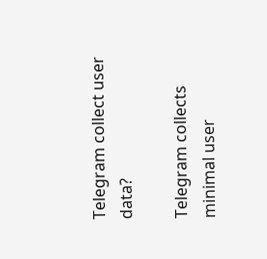Telegram collect user data?

Telegram collects minimal user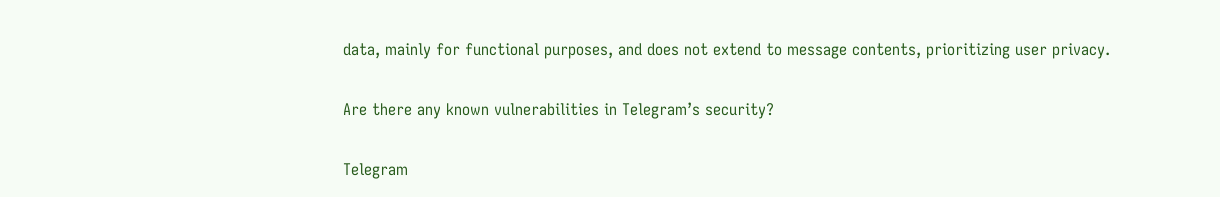data, mainly for functional purposes, and does not extend to message contents, prioritizing user privacy.

Are there any known vulnerabilities in Telegram’s security?

Telegram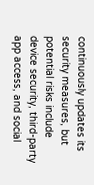continuously updates its security measures, but potential risks include device security, third-party app access, and social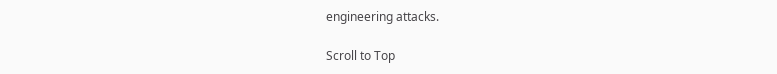engineering attacks.

Scroll to Top